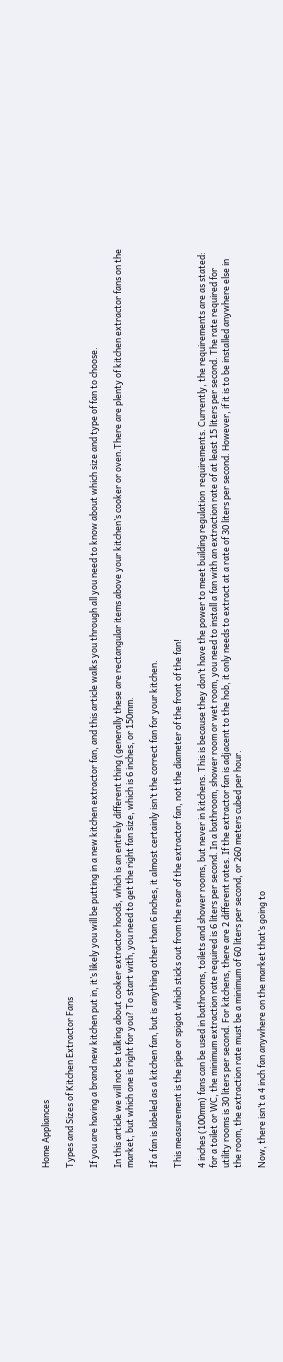Home Appliances

Types and Sizes of Kitchen Extractor Fans

If you are having a brand new kitchen put in, it’s likely you will be putting in a new kitchen extractor fan, and this article walks you through all you need to know about which size and type of fan to choose.

In this article we will not be talking about cooker extractor hoods, which is an entirely different thing (generally these are rectangular items above your kitchen’s cooker or oven.There are plenty of kitchen extractor fans on the market, but which one is right for you? To start with, you need to get the right fan size, which is 6 inches, or 150mm.

If a fan is labeled as a kitchen fan, but is anything other than 6 inches, it almost certainly isn’t the correct fan for your kitchen.

This measurement is the pipe or spigot which sticks out from the rear of the extractor fan, not the diameter of the front of the fan!

4 inches (100mm) fans can be used in bathrooms, toilets and shower rooms, but never in kitchens. This is because they don’t have the power to meet building regulation  requirements. Currently, the requirements are as stated: for a toilet or WC, the minimum extraction rate required is 6 liters per second. In a bathroom, shower room or wet room, you need to install a fan with an extraction rate of at least 15 liters per second. The rate required for utility rooms is 30 liters per second. For kitchens, there are 2 different rates. If the extractor fan is adjacent to the hob, it only needs to extract at a rate of 30 liters per second. However, if it is to be installed anywhere else in the room, the extraction rate must be a minimum of 60 liters per second, or 260 meters cubed per hour.

Now, there isn’t a 4 inch fan anywhere on the market that’s going to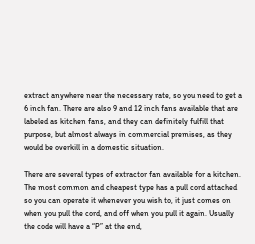extract anywhere near the necessary rate, so you need to get a 6 inch fan. There are also 9 and 12 inch fans available that are labeled as kitchen fans, and they can definitely fulfill that purpose, but almost always in commercial premises, as they would be overkill in a domestic situation.

There are several types of extractor fan available for a kitchen. The most common and cheapest type has a pull cord attached so you can operate it whenever you wish to, it just comes on when you pull the cord, and off when you pull it again. Usually the code will have a “P” at the end,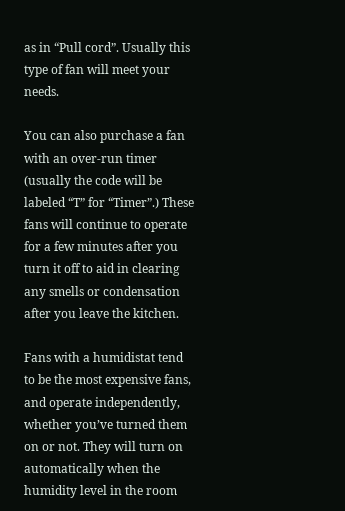as in “Pull cord”. Usually this type of fan will meet your needs.

You can also purchase a fan with an over-run timer (usually the code will be labeled “T” for “Timer”.) These fans will continue to operate for a few minutes after you turn it off to aid in clearing any smells or condensation after you leave the kitchen.

Fans with a humidistat tend to be the most expensive fans, and operate independently, whether you’ve turned them on or not. They will turn on automatically when the humidity level in the room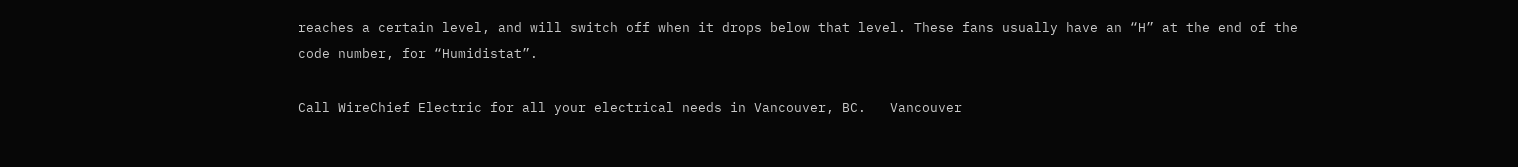reaches a certain level, and will switch off when it drops below that level. These fans usually have an “H” at the end of the code number, for “Humidistat”.

Call WireChief Electric for all your electrical needs in Vancouver, BC.   Vancouver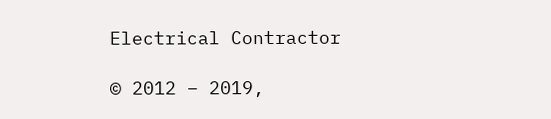Electrical Contractor

© 2012 – 2019,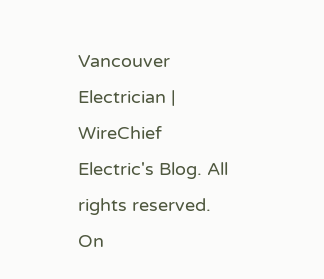Vancouver Electrician | WireChief Electric's Blog. All rights reserved. On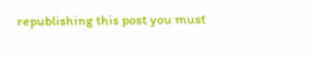republishing this post you must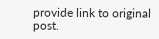provide link to original post.